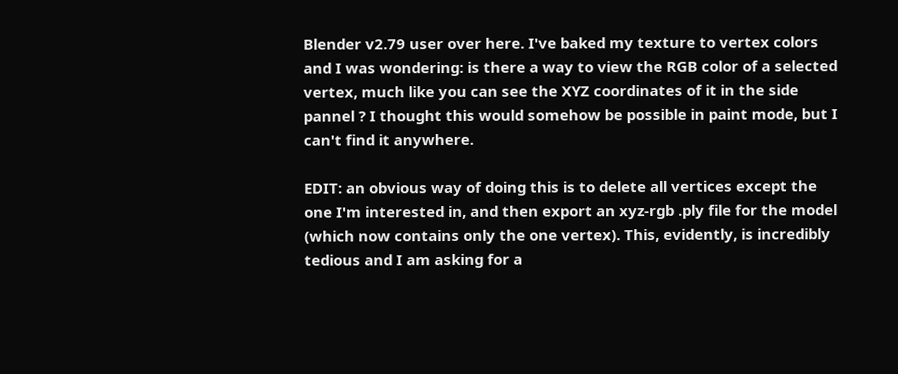Blender v2.79 user over here. I've baked my texture to vertex colors and I was wondering: is there a way to view the RGB color of a selected vertex, much like you can see the XYZ coordinates of it in the side pannel ? I thought this would somehow be possible in paint mode, but I can't find it anywhere.

EDIT: an obvious way of doing this is to delete all vertices except the one I'm interested in, and then export an xyz-rgb .ply file for the model (which now contains only the one vertex). This, evidently, is incredibly tedious and I am asking for a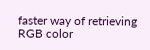faster way of retrieving RGB color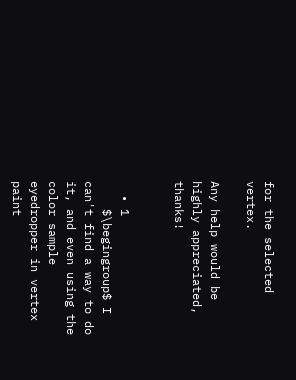for the selected vertex.

Any help would be highly appreciated, thanks!


  • 1
    $\begingroup$ I can't find a way to do it, and even using the color sample eyedropper in vertex paint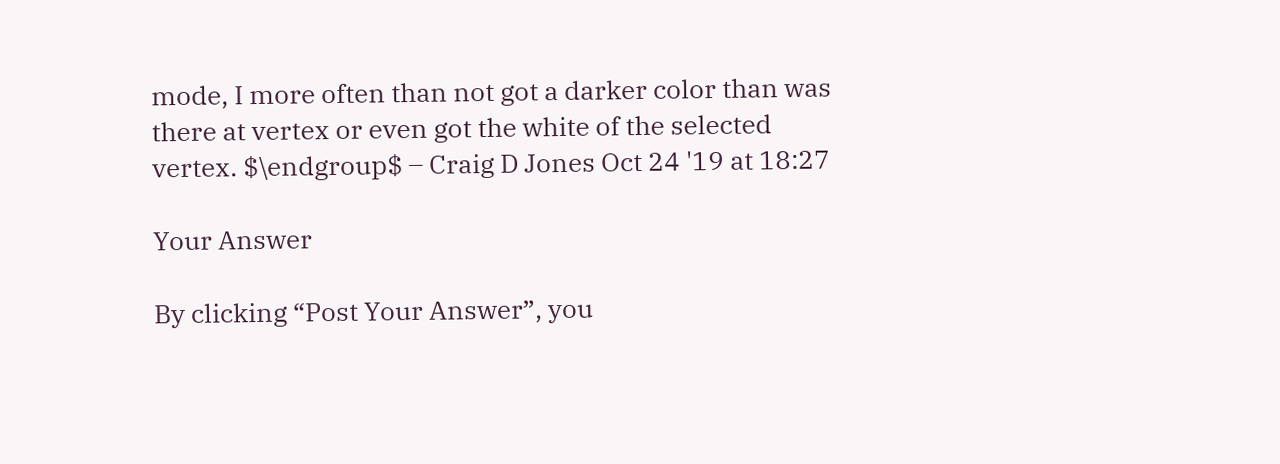mode, I more often than not got a darker color than was there at vertex or even got the white of the selected vertex. $\endgroup$ – Craig D Jones Oct 24 '19 at 18:27

Your Answer

By clicking “Post Your Answer”, you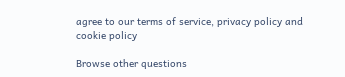agree to our terms of service, privacy policy and cookie policy

Browse other questions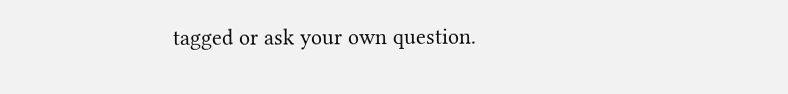tagged or ask your own question.